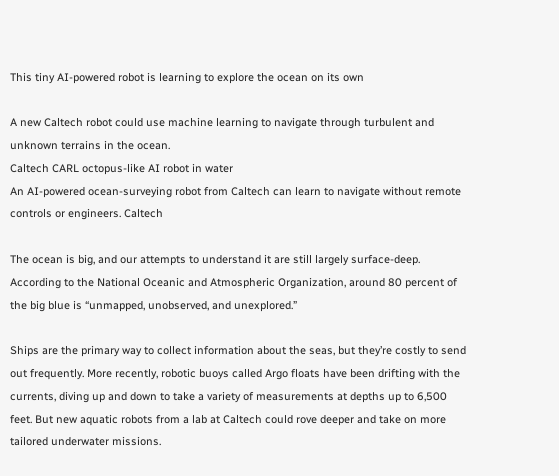This tiny AI-powered robot is learning to explore the ocean on its own

A new Caltech robot could use machine learning to navigate through turbulent and unknown terrains in the ocean.
Caltech CARL octopus-like AI robot in water
An AI-powered ocean-surveying robot from Caltech can learn to navigate without remote controls or engineers. Caltech

The ocean is big, and our attempts to understand it are still largely surface-deep. According to the National Oceanic and Atmospheric Organization, around 80 percent of the big blue is “unmapped, unobserved, and unexplored.”

Ships are the primary way to collect information about the seas, but they’re costly to send out frequently. More recently, robotic buoys called Argo floats have been drifting with the currents, diving up and down to take a variety of measurements at depths up to 6,500 feet. But new aquatic robots from a lab at Caltech could rove deeper and take on more tailored underwater missions.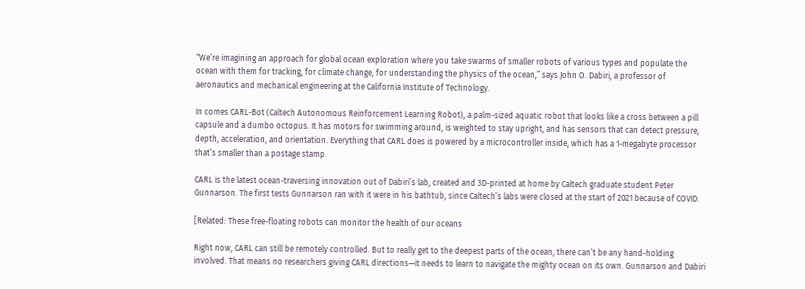“We’re imagining an approach for global ocean exploration where you take swarms of smaller robots of various types and populate the ocean with them for tracking, for climate change, for understanding the physics of the ocean,” says John O. Dabiri, a professor of aeronautics and mechanical engineering at the California Institute of Technology.

In comes CARL-Bot (Caltech Autonomous Reinforcement Learning Robot), a palm-sized aquatic robot that looks like a cross between a pill capsule and a dumbo octopus. It has motors for swimming around, is weighted to stay upright, and has sensors that can detect pressure, depth, acceleration, and orientation. Everything that CARL does is powered by a microcontroller inside, which has a 1-megabyte processor that’s smaller than a postage stamp.

CARL is the latest ocean-traversing innovation out of Dabiri’s lab, created and 3D-printed at home by Caltech graduate student Peter Gunnarson. The first tests Gunnarson ran with it were in his bathtub, since Caltech’s labs were closed at the start of 2021 because of COVID.

[Related: These free-floating robots can monitor the health of our oceans

Right now, CARL can still be remotely controlled. But to really get to the deepest parts of the ocean, there can’t be any hand-holding involved. That means no researchers giving CARL directions—it needs to learn to navigate the mighty ocean on its own. Gunnarson and Dabiri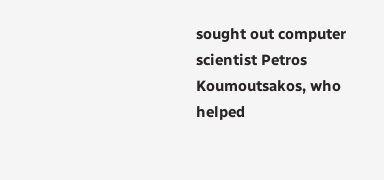sought out computer scientist Petros Koumoutsakos, who helped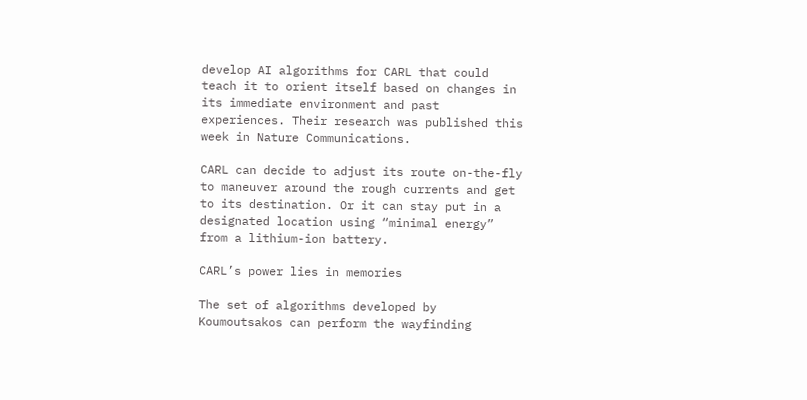develop AI algorithms for CARL that could teach it to orient itself based on changes in its immediate environment and past experiences. Their research was published this week in Nature Communications.

CARL can decide to adjust its route on-the-fly to maneuver around the rough currents and get to its destination. Or it can stay put in a designated location using “minimal energy” from a lithium-ion battery.

CARL’s power lies in memories

The set of algorithms developed by Koumoutsakos can perform the wayfinding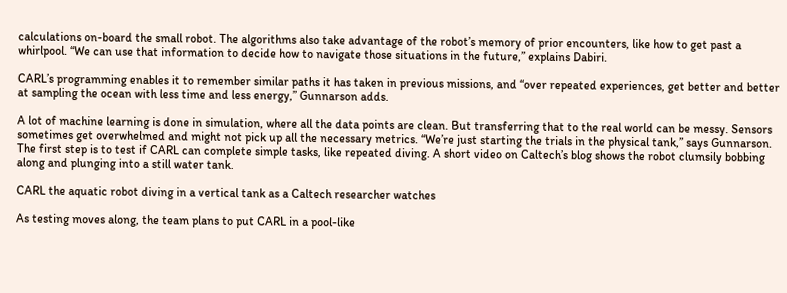calculations on-board the small robot. The algorithms also take advantage of the robot’s memory of prior encounters, like how to get past a whirlpool. “We can use that information to decide how to navigate those situations in the future,” explains Dabiri.

CARL’s programming enables it to remember similar paths it has taken in previous missions, and “over repeated experiences, get better and better at sampling the ocean with less time and less energy,” Gunnarson adds.

A lot of machine learning is done in simulation, where all the data points are clean. But transferring that to the real world can be messy. Sensors sometimes get overwhelmed and might not pick up all the necessary metrics. “We’re just starting the trials in the physical tank,” says Gunnarson. The first step is to test if CARL can complete simple tasks, like repeated diving. A short video on Caltech’s blog shows the robot clumsily bobbing along and plunging into a still water tank.

CARL the aquatic robot diving in a vertical tank as a Caltech researcher watches

As testing moves along, the team plans to put CARL in a pool-like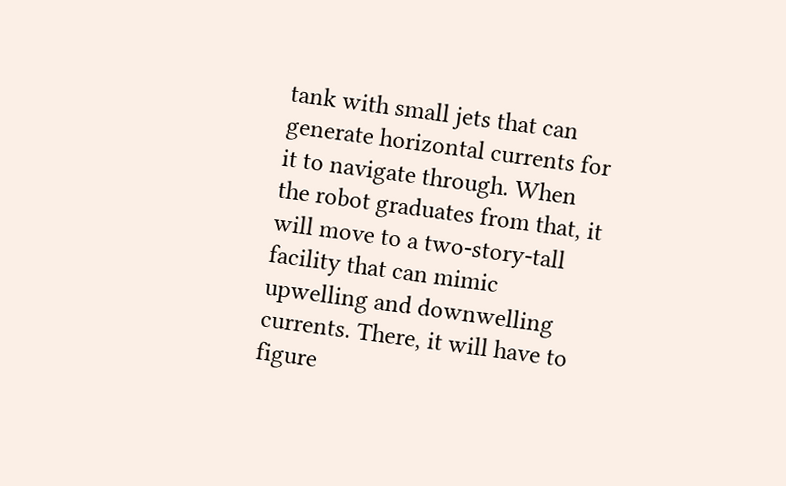tank with small jets that can generate horizontal currents for it to navigate through. When the robot graduates from that, it will move to a two-story-tall facility that can mimic upwelling and downwelling currents. There, it will have to figure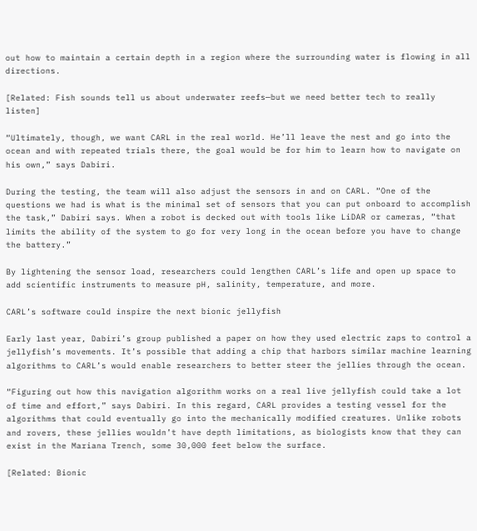out how to maintain a certain depth in a region where the surrounding water is flowing in all directions.

[Related: Fish sounds tell us about underwater reefs—but we need better tech to really listen]

“Ultimately, though, we want CARL in the real world. He’ll leave the nest and go into the ocean and with repeated trials there, the goal would be for him to learn how to navigate on his own,” says Dabiri.

During the testing, the team will also adjust the sensors in and on CARL. “One of the questions we had is what is the minimal set of sensors that you can put onboard to accomplish the task,” Dabiri says. When a robot is decked out with tools like LiDAR or cameras, “that limits the ability of the system to go for very long in the ocean before you have to change the battery.”

By lightening the sensor load, researchers could lengthen CARL’s life and open up space to add scientific instruments to measure pH, salinity, temperature, and more.

CARL’s software could inspire the next bionic jellyfish

Early last year, Dabiri’s group published a paper on how they used electric zaps to control a jellyfish’s movements. It’s possible that adding a chip that harbors similar machine learning algorithms to CARL’s would enable researchers to better steer the jellies through the ocean.

“Figuring out how this navigation algorithm works on a real live jellyfish could take a lot of time and effort,” says Dabiri. In this regard, CARL provides a testing vessel for the algorithms that could eventually go into the mechanically modified creatures. Unlike robots and rovers, these jellies wouldn’t have depth limitations, as biologists know that they can exist in the Mariana Trench, some 30,000 feet below the surface.

[Related: Bionic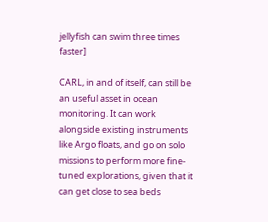jellyfish can swim three times faster]

CARL, in and of itself, can still be an useful asset in ocean monitoring. It can work alongside existing instruments like Argo floats, and go on solo missions to perform more fine-tuned explorations, given that it can get close to sea beds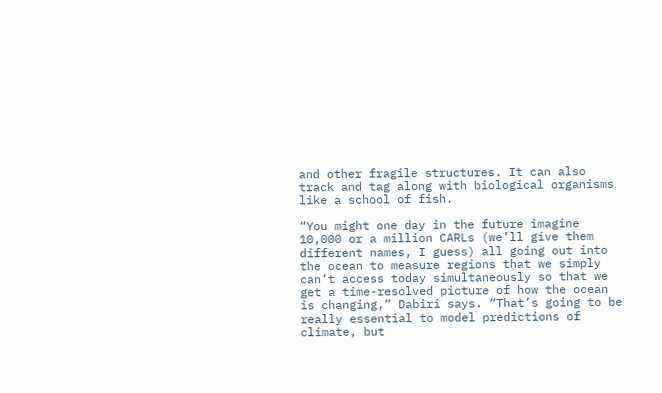and other fragile structures. It can also track and tag along with biological organisms like a school of fish.

“You might one day in the future imagine 10,000 or a million CARLs (we’ll give them different names, I guess) all going out into the ocean to measure regions that we simply can’t access today simultaneously so that we get a time-resolved picture of how the ocean is changing,” Dabiri says. “That’s going to be really essential to model predictions of climate, but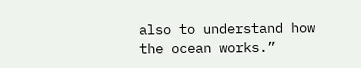also to understand how the ocean works.”